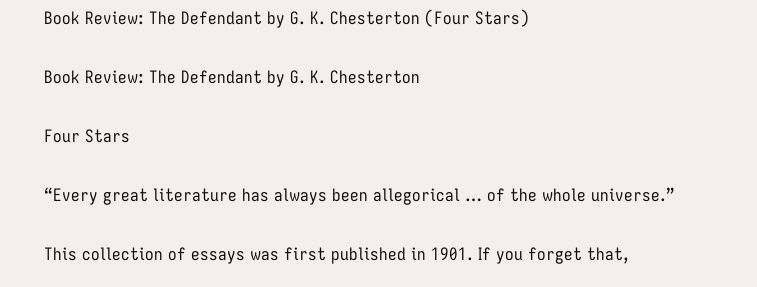Book Review: The Defendant by G. K. Chesterton (Four Stars)

Book Review: The Defendant by G. K. Chesterton

Four Stars

“Every great literature has always been allegorical … of the whole universe.”

This collection of essays was first published in 1901. If you forget that,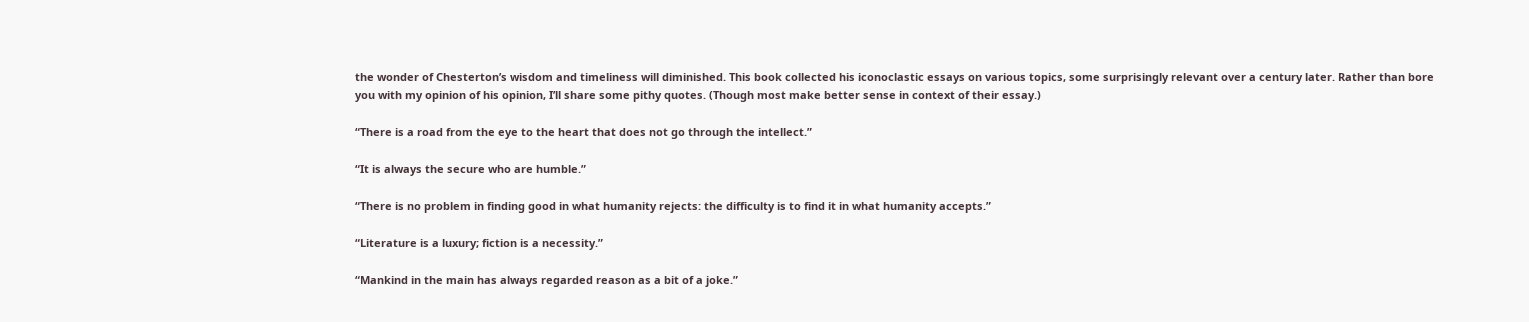the wonder of Chesterton’s wisdom and timeliness will diminished. This book collected his iconoclastic essays on various topics, some surprisingly relevant over a century later. Rather than bore you with my opinion of his opinion, I’ll share some pithy quotes. (Though most make better sense in context of their essay.)

“There is a road from the eye to the heart that does not go through the intellect.”

“It is always the secure who are humble.”

“There is no problem in finding good in what humanity rejects: the difficulty is to find it in what humanity accepts.”

“Literature is a luxury; fiction is a necessity.”

“Mankind in the main has always regarded reason as a bit of a joke.”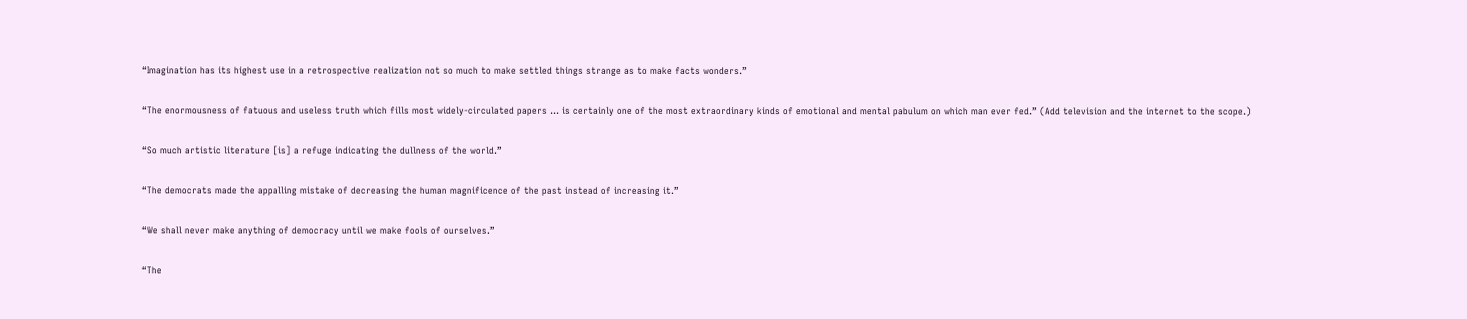“Imagination has its highest use in a retrospective realization not so much to make settled things strange as to make facts wonders.”

“The enormousness of fatuous and useless truth which fills most widely-circulated papers … is certainly one of the most extraordinary kinds of emotional and mental pabulum on which man ever fed.” (Add television and the internet to the scope.)

“So much artistic literature [is] a refuge indicating the dullness of the world.”

“The democrats made the appalling mistake of decreasing the human magnificence of the past instead of increasing it.”

“We shall never make anything of democracy until we make fools of ourselves.”

“The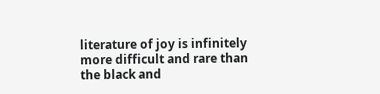literature of joy is infinitely more difficult and rare than the black and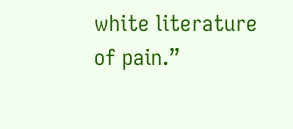white literature of pain.”